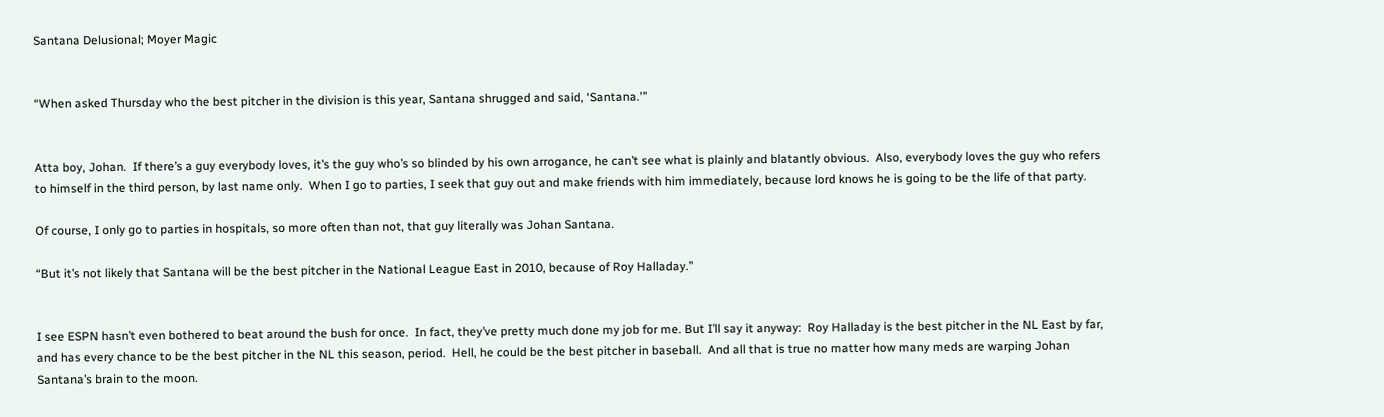Santana Delusional; Moyer Magic


“When asked Thursday who the best pitcher in the division is this year, Santana shrugged and said, ‘Santana.'”


Atta boy, Johan.  If there’s a guy everybody loves, it’s the guy who’s so blinded by his own arrogance, he can’t see what is plainly and blatantly obvious.  Also, everybody loves the guy who refers to himself in the third person, by last name only.  When I go to parties, I seek that guy out and make friends with him immediately, because lord knows he is going to be the life of that party.

Of course, I only go to parties in hospitals, so more often than not, that guy literally was Johan Santana.

“But it’s not likely that Santana will be the best pitcher in the National League East in 2010, because of Roy Halladay.”


I see ESPN hasn’t even bothered to beat around the bush for once.  In fact, they’ve pretty much done my job for me. But I’ll say it anyway:  Roy Halladay is the best pitcher in the NL East by far, and has every chance to be the best pitcher in the NL this season, period.  Hell, he could be the best pitcher in baseball.  And all that is true no matter how many meds are warping Johan Santana’s brain to the moon.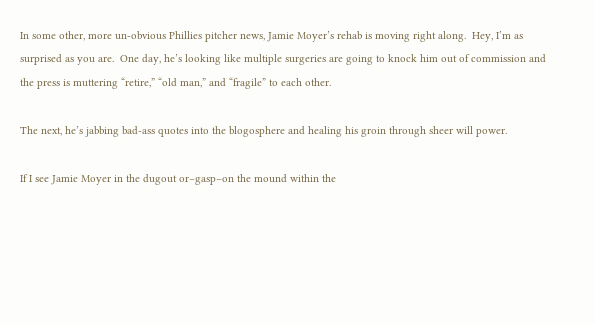In some other, more un-obvious Phillies pitcher news, Jamie Moyer’s rehab is moving right along.  Hey, I’m as surprised as you are.  One day, he’s looking like multiple surgeries are going to knock him out of commission and the press is muttering “retire,” “old man,” and “fragile” to each other.

The next, he’s jabbing bad-ass quotes into the blogosphere and healing his groin through sheer will power.

If I see Jamie Moyer in the dugout or–gasp–on the mound within the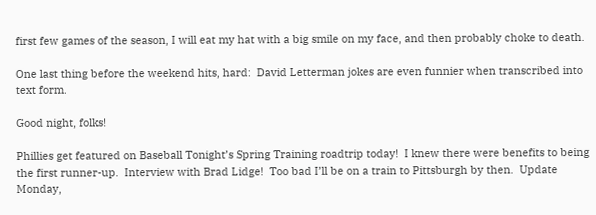first few games of the season, I will eat my hat with a big smile on my face, and then probably choke to death.

One last thing before the weekend hits, hard:  David Letterman jokes are even funnier when transcribed into text form.

Good night, folks!

Phillies get featured on Baseball Tonight’s Spring Training roadtrip today!  I knew there were benefits to being the first runner-up.  Interview with Brad Lidge!  Too bad I’ll be on a train to Pittsburgh by then.  Update Monday,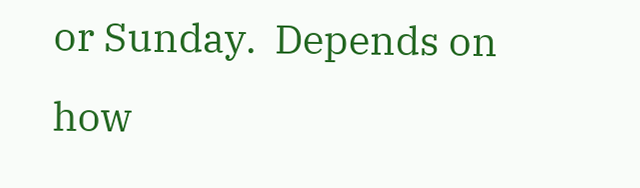or Sunday.  Depends on how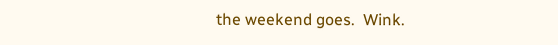the weekend goes.  Wink.